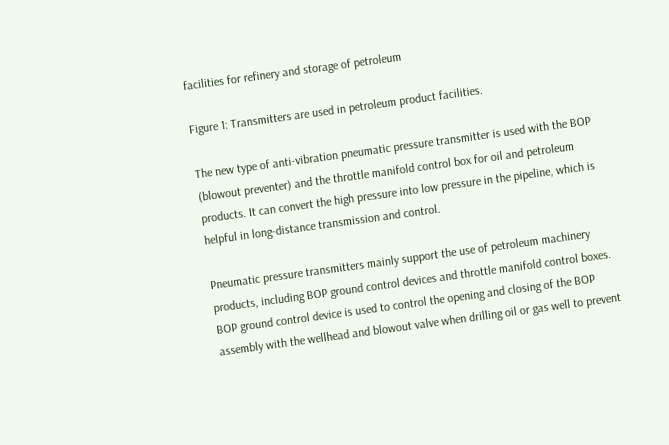facilities for refinery and storage of petroleum

Figure 1: Transmitters are used in petroleum product facilities.

The new type of anti-vibration pneumatic pressure transmitter is used with the BOP (blowout preventer) and the throttle manifold control box for oil and petroleum products. It can convert the high pressure into low pressure in the pipeline, which is helpful in long-distance transmission and control.

Pneumatic pressure transmitters mainly support the use of petroleum machinery products, including BOP ground control devices and throttle manifold control boxes. BOP ground control device is used to control the opening and closing of the BOP assembly with the wellhead and blowout valve when drilling oil or gas well to prevent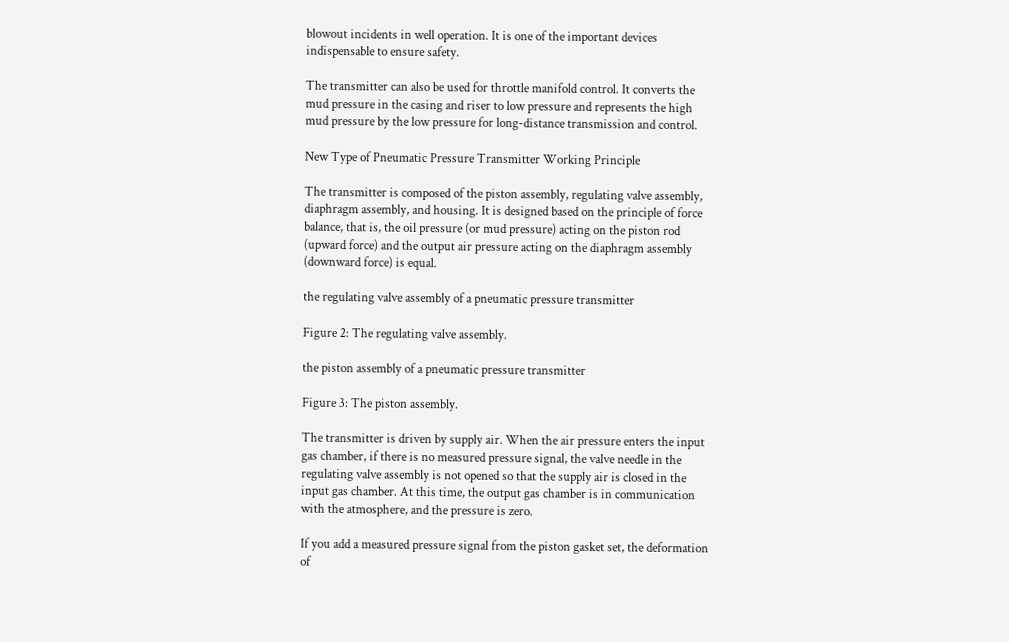blowout incidents in well operation. It is one of the important devices indispensable to ensure safety.

The transmitter can also be used for throttle manifold control. It converts the mud pressure in the casing and riser to low pressure and represents the high mud pressure by the low pressure for long-distance transmission and control.

New Type of Pneumatic Pressure Transmitter Working Principle

The transmitter is composed of the piston assembly, regulating valve assembly, diaphragm assembly, and housing. It is designed based on the principle of force balance, that is, the oil pressure (or mud pressure) acting on the piston rod (upward force) and the output air pressure acting on the diaphragm assembly (downward force) is equal.

the regulating valve assembly of a pneumatic pressure transmitter

Figure 2: The regulating valve assembly.

the piston assembly of a pneumatic pressure transmitter

Figure 3: The piston assembly.

The transmitter is driven by supply air. When the air pressure enters the input gas chamber, if there is no measured pressure signal, the valve needle in the regulating valve assembly is not opened so that the supply air is closed in the input gas chamber. At this time, the output gas chamber is in communication with the atmosphere, and the pressure is zero.

If you add a measured pressure signal from the piston gasket set, the deformation of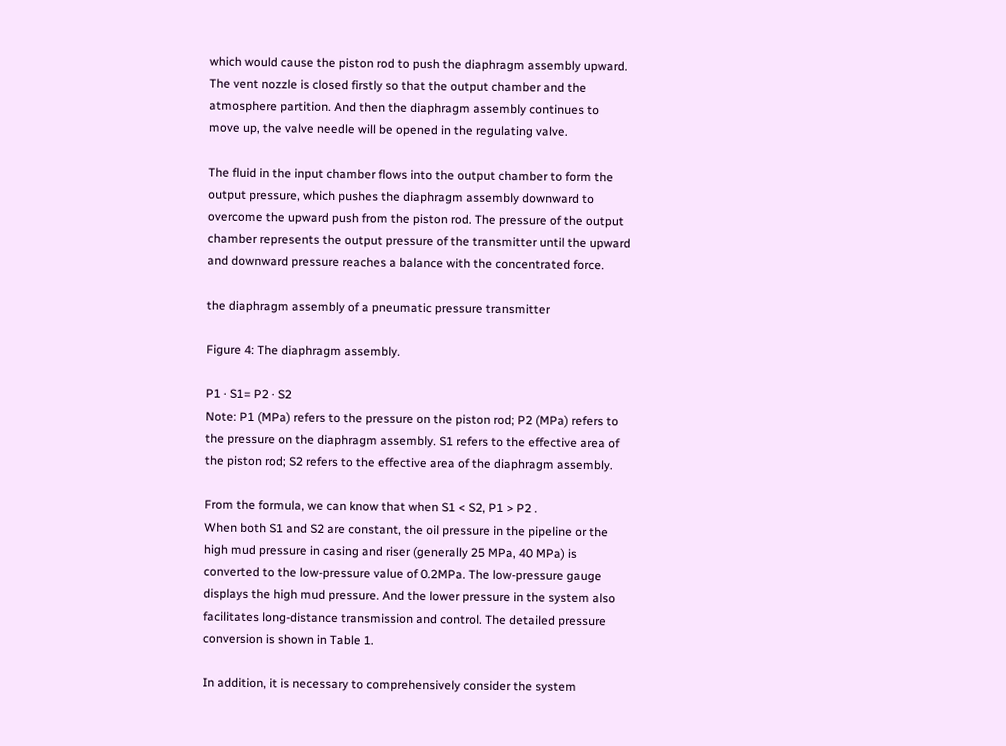which would cause the piston rod to push the diaphragm assembly upward. The vent nozzle is closed firstly so that the output chamber and the atmosphere partition. And then the diaphragm assembly continues to move up, the valve needle will be opened in the regulating valve.

The fluid in the input chamber flows into the output chamber to form the output pressure, which pushes the diaphragm assembly downward to overcome the upward push from the piston rod. The pressure of the output chamber represents the output pressure of the transmitter until the upward and downward pressure reaches a balance with the concentrated force.

the diaphragm assembly of a pneumatic pressure transmitter

Figure 4: The diaphragm assembly.

P1 · S1= P2 · S2
Note: P1 (MPa) refers to the pressure on the piston rod; P2 (MPa) refers to the pressure on the diaphragm assembly. S1 refers to the effective area of the piston rod; S2 refers to the effective area of the diaphragm assembly.

From the formula, we can know that when S1 < S2, P1 > P2 .
When both S1 and S2 are constant, the oil pressure in the pipeline or the high mud pressure in casing and riser (generally 25 MPa, 40 MPa) is converted to the low-pressure value of 0.2MPa. The low-pressure gauge displays the high mud pressure. And the lower pressure in the system also facilitates long-distance transmission and control. The detailed pressure conversion is shown in Table 1.

In addition, it is necessary to comprehensively consider the system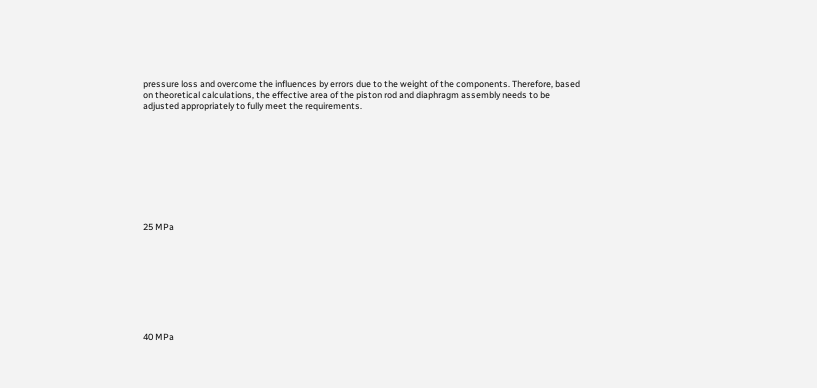pressure loss and overcome the influences by errors due to the weight of the components. Therefore, based on theoretical calculations, the effective area of the piston rod and diaphragm assembly needs to be adjusted appropriately to fully meet the requirements.










25 MPa









40 MPa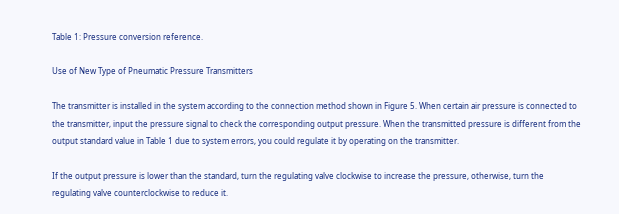Table 1: Pressure conversion reference.

Use of New Type of Pneumatic Pressure Transmitters

The transmitter is installed in the system according to the connection method shown in Figure 5. When certain air pressure is connected to the transmitter, input the pressure signal to check the corresponding output pressure. When the transmitted pressure is different from the output standard value in Table 1 due to system errors, you could regulate it by operating on the transmitter.

If the output pressure is lower than the standard, turn the regulating valve clockwise to increase the pressure, otherwise, turn the regulating valve counterclockwise to reduce it.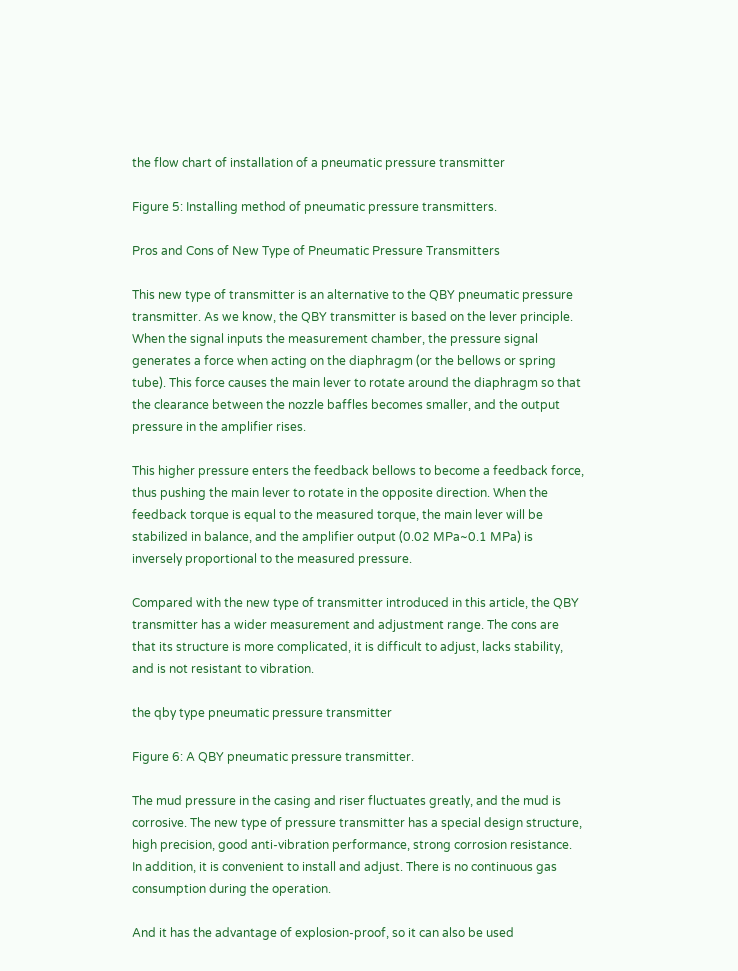the flow chart of installation of a pneumatic pressure transmitter

Figure 5: Installing method of pneumatic pressure transmitters.

Pros and Cons of New Type of Pneumatic Pressure Transmitters

This new type of transmitter is an alternative to the QBY pneumatic pressure transmitter. As we know, the QBY transmitter is based on the lever principle. When the signal inputs the measurement chamber, the pressure signal generates a force when acting on the diaphragm (or the bellows or spring tube). This force causes the main lever to rotate around the diaphragm so that the clearance between the nozzle baffles becomes smaller, and the output pressure in the amplifier rises.

This higher pressure enters the feedback bellows to become a feedback force, thus pushing the main lever to rotate in the opposite direction. When the feedback torque is equal to the measured torque, the main lever will be stabilized in balance, and the amplifier output (0.02 MPa~0.1 MPa) is inversely proportional to the measured pressure.

Compared with the new type of transmitter introduced in this article, the QBY transmitter has a wider measurement and adjustment range. The cons are that its structure is more complicated, it is difficult to adjust, lacks stability, and is not resistant to vibration.

the qby type pneumatic pressure transmitter

Figure 6: A QBY pneumatic pressure transmitter.

The mud pressure in the casing and riser fluctuates greatly, and the mud is corrosive. The new type of pressure transmitter has a special design structure, high precision, good anti-vibration performance, strong corrosion resistance. In addition, it is convenient to install and adjust. There is no continuous gas consumption during the operation.

And it has the advantage of explosion-proof, so it can also be used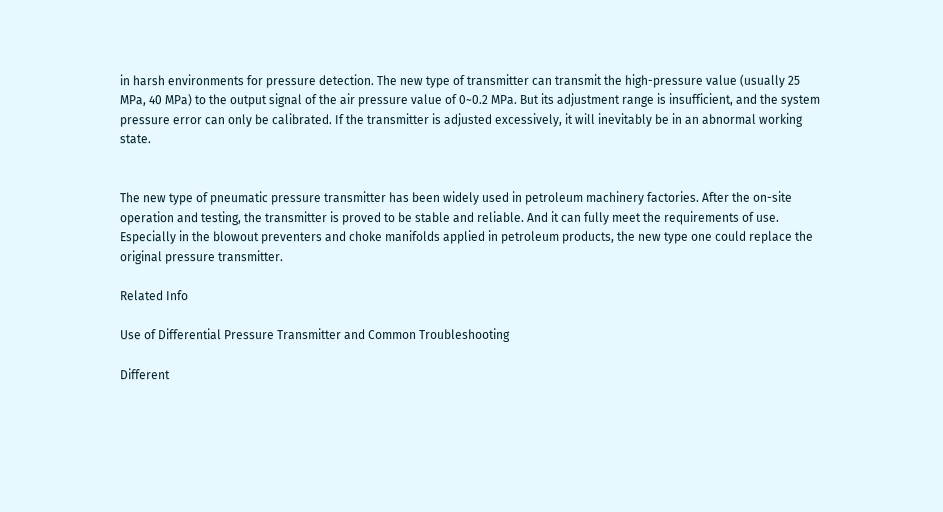in harsh environments for pressure detection. The new type of transmitter can transmit the high-pressure value (usually 25 MPa, 40 MPa) to the output signal of the air pressure value of 0~0.2 MPa. But its adjustment range is insufficient, and the system pressure error can only be calibrated. If the transmitter is adjusted excessively, it will inevitably be in an abnormal working state.


The new type of pneumatic pressure transmitter has been widely used in petroleum machinery factories. After the on-site operation and testing, the transmitter is proved to be stable and reliable. And it can fully meet the requirements of use. Especially in the blowout preventers and choke manifolds applied in petroleum products, the new type one could replace the original pressure transmitter.

Related Info

Use of Differential Pressure Transmitter and Common Troubleshooting

Different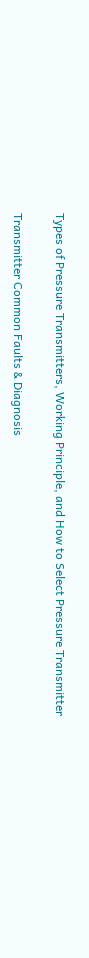Types of Pressure Transmitters, Working Principle, and How to Select Pressure Transmitter

Transmitter Common Faults & Diagnosis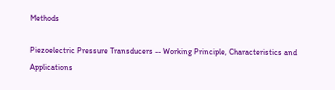Methods

Piezoelectric Pressure Transducers -- Working Principle, Characteristics and Applications